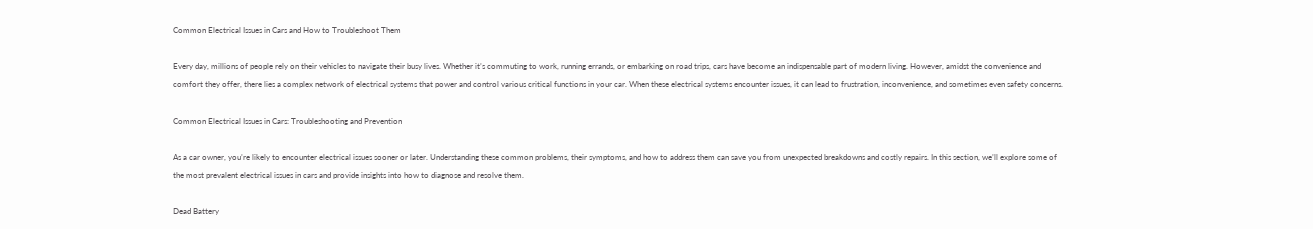Common Electrical Issues in Cars and How to Troubleshoot Them

Every day, millions of people rely on their vehicles to navigate their busy lives. Whether it’s commuting to work, running errands, or embarking on road trips, cars have become an indispensable part of modern living. However, amidst the convenience and comfort they offer, there lies a complex network of electrical systems that power and control various critical functions in your car. When these electrical systems encounter issues, it can lead to frustration, inconvenience, and sometimes even safety concerns.

Common Electrical Issues in Cars: Troubleshooting and Prevention

As a car owner, you’re likely to encounter electrical issues sooner or later. Understanding these common problems, their symptoms, and how to address them can save you from unexpected breakdowns and costly repairs. In this section, we’ll explore some of the most prevalent electrical issues in cars and provide insights into how to diagnose and resolve them.

Dead Battery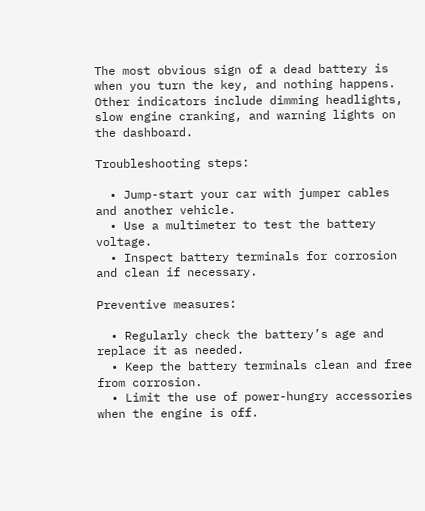The most obvious sign of a dead battery is when you turn the key, and nothing happens. Other indicators include dimming headlights, slow engine cranking, and warning lights on the dashboard.

Troubleshooting steps:

  • Jump-start your car with jumper cables and another vehicle.
  • Use a multimeter to test the battery voltage.
  • Inspect battery terminals for corrosion and clean if necessary.

Preventive measures:

  • Regularly check the battery’s age and replace it as needed.
  • Keep the battery terminals clean and free from corrosion.
  • Limit the use of power-hungry accessories when the engine is off.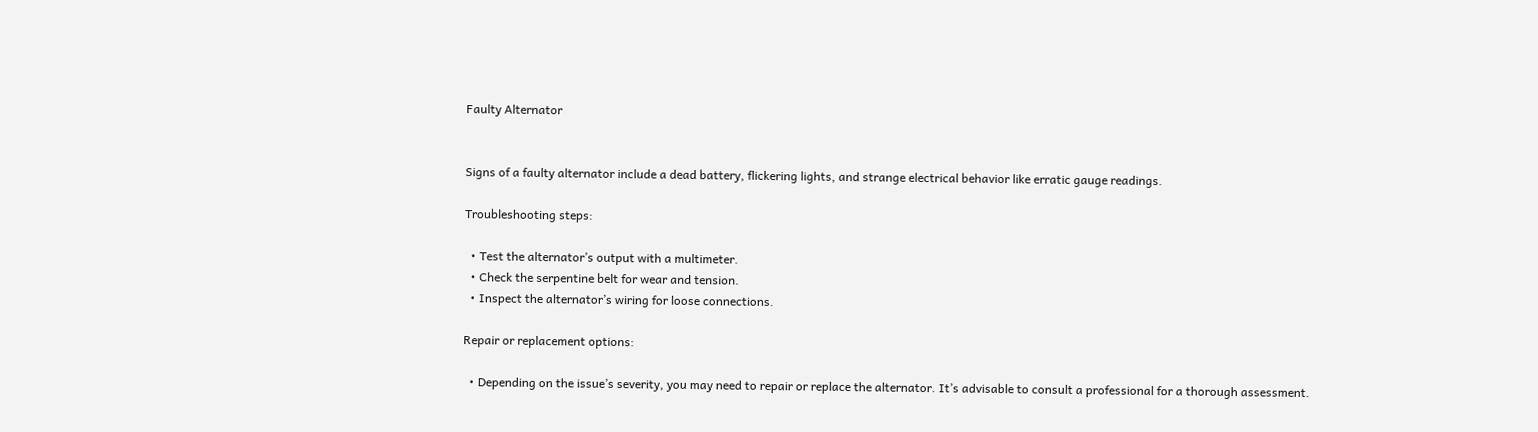Faulty Alternator


Signs of a faulty alternator include a dead battery, flickering lights, and strange electrical behavior like erratic gauge readings.

Troubleshooting steps:

  • Test the alternator’s output with a multimeter.
  • Check the serpentine belt for wear and tension.
  • Inspect the alternator’s wiring for loose connections.

Repair or replacement options:

  • Depending on the issue’s severity, you may need to repair or replace the alternator. It’s advisable to consult a professional for a thorough assessment.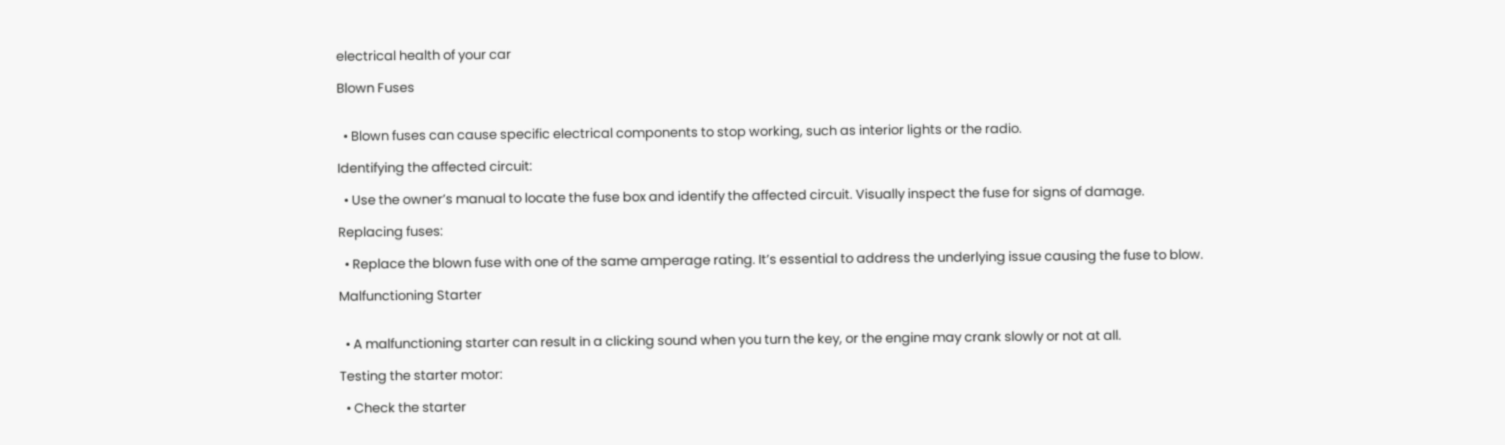electrical health of your car

Blown Fuses


  • Blown fuses can cause specific electrical components to stop working, such as interior lights or the radio.

Identifying the affected circuit:

  • Use the owner’s manual to locate the fuse box and identify the affected circuit. Visually inspect the fuse for signs of damage.

Replacing fuses:

  • Replace the blown fuse with one of the same amperage rating. It’s essential to address the underlying issue causing the fuse to blow.

Malfunctioning Starter


  • A malfunctioning starter can result in a clicking sound when you turn the key, or the engine may crank slowly or not at all.

Testing the starter motor:

  • Check the starter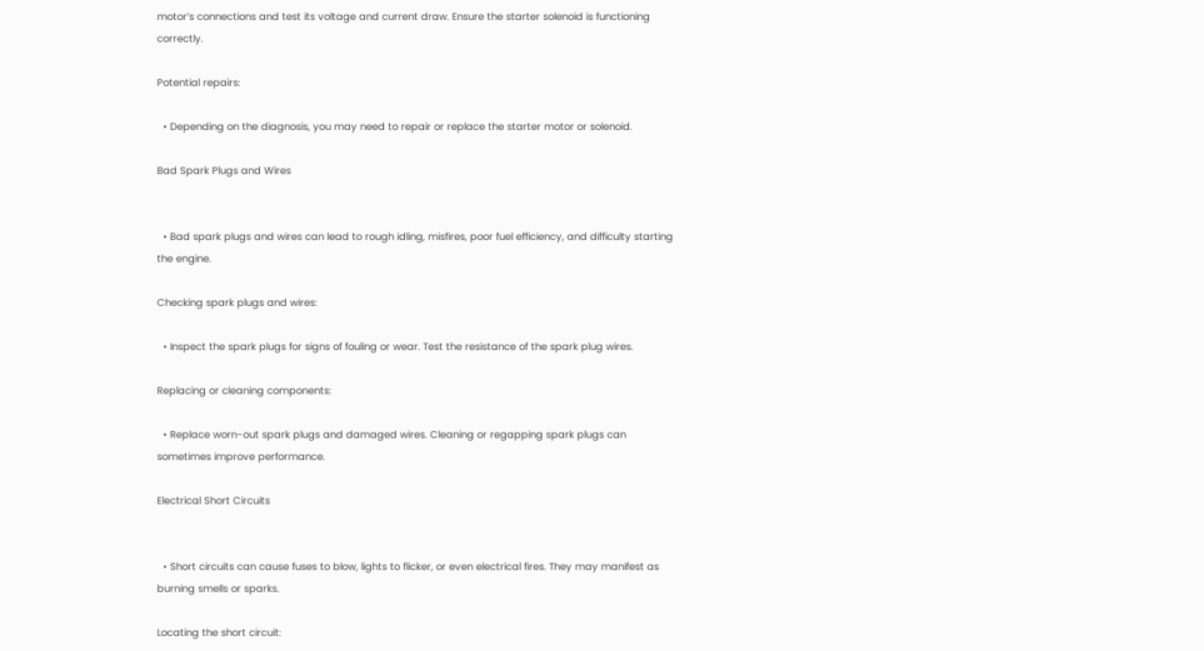motor’s connections and test its voltage and current draw. Ensure the starter solenoid is functioning correctly.

Potential repairs:

  • Depending on the diagnosis, you may need to repair or replace the starter motor or solenoid.

Bad Spark Plugs and Wires


  • Bad spark plugs and wires can lead to rough idling, misfires, poor fuel efficiency, and difficulty starting the engine.

Checking spark plugs and wires:

  • Inspect the spark plugs for signs of fouling or wear. Test the resistance of the spark plug wires.

Replacing or cleaning components:

  • Replace worn-out spark plugs and damaged wires. Cleaning or regapping spark plugs can sometimes improve performance.

Electrical Short Circuits


  • Short circuits can cause fuses to blow, lights to flicker, or even electrical fires. They may manifest as burning smells or sparks.

Locating the short circuit: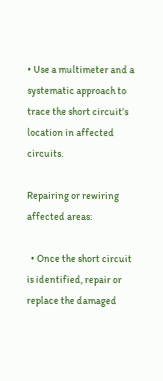• Use a multimeter and a systematic approach to trace the short circuit’s location in affected circuits.

Repairing or rewiring affected areas:

  • Once the short circuit is identified, repair or replace the damaged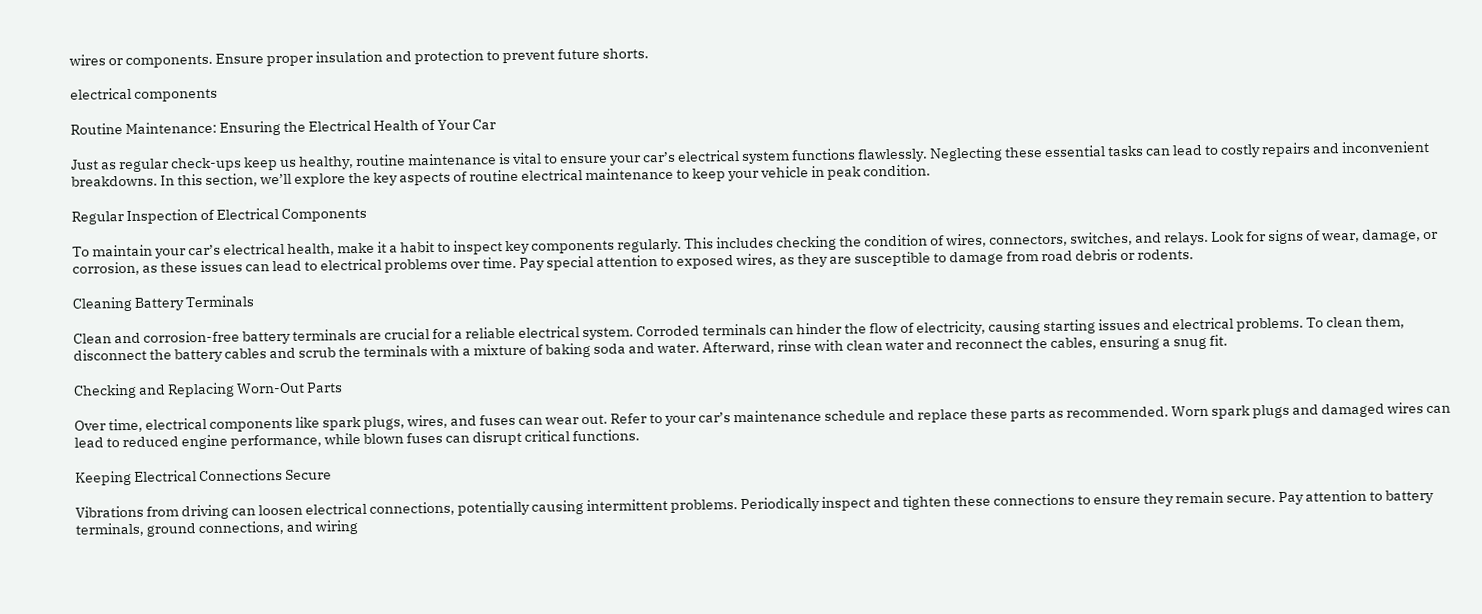wires or components. Ensure proper insulation and protection to prevent future shorts.

electrical components

Routine Maintenance: Ensuring the Electrical Health of Your Car

Just as regular check-ups keep us healthy, routine maintenance is vital to ensure your car’s electrical system functions flawlessly. Neglecting these essential tasks can lead to costly repairs and inconvenient breakdowns. In this section, we’ll explore the key aspects of routine electrical maintenance to keep your vehicle in peak condition.

Regular Inspection of Electrical Components

To maintain your car’s electrical health, make it a habit to inspect key components regularly. This includes checking the condition of wires, connectors, switches, and relays. Look for signs of wear, damage, or corrosion, as these issues can lead to electrical problems over time. Pay special attention to exposed wires, as they are susceptible to damage from road debris or rodents.

Cleaning Battery Terminals

Clean and corrosion-free battery terminals are crucial for a reliable electrical system. Corroded terminals can hinder the flow of electricity, causing starting issues and electrical problems. To clean them, disconnect the battery cables and scrub the terminals with a mixture of baking soda and water. Afterward, rinse with clean water and reconnect the cables, ensuring a snug fit.

Checking and Replacing Worn-Out Parts

Over time, electrical components like spark plugs, wires, and fuses can wear out. Refer to your car’s maintenance schedule and replace these parts as recommended. Worn spark plugs and damaged wires can lead to reduced engine performance, while blown fuses can disrupt critical functions.

Keeping Electrical Connections Secure

Vibrations from driving can loosen electrical connections, potentially causing intermittent problems. Periodically inspect and tighten these connections to ensure they remain secure. Pay attention to battery terminals, ground connections, and wiring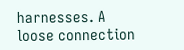harnesses. A loose connection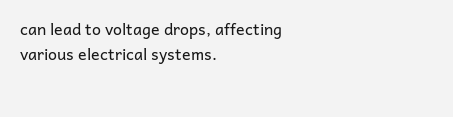can lead to voltage drops, affecting various electrical systems.